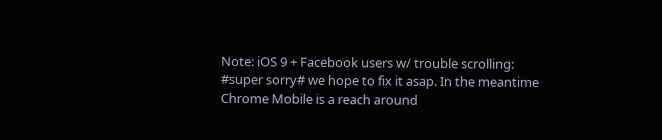Note: iOS 9 + Facebook users w/ trouble scrolling: #super sorry# we hope to fix it asap. In the meantime Chrome Mobile is a reach around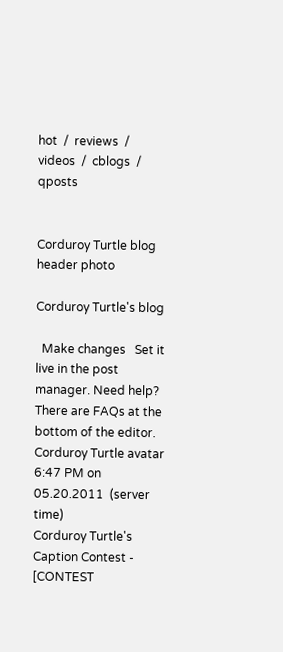hot  /  reviews  /  videos  /  cblogs  /  qposts


Corduroy Turtle blog header photo

Corduroy Turtle's blog

  Make changes   Set it live in the post manager. Need help? There are FAQs at the bottom of the editor.
Corduroy Turtle avatar 6:47 PM on 05.20.2011  (server time)
Corduroy Turtle's Caption Contest - [CONTEST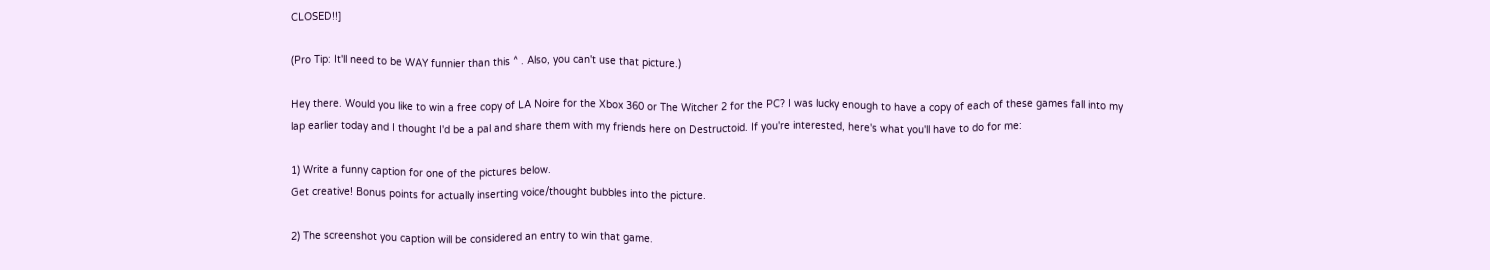CLOSED!!]

(Pro Tip: It'll need to be WAY funnier than this ^ . Also, you can't use that picture.)

Hey there. Would you like to win a free copy of LA Noire for the Xbox 360 or The Witcher 2 for the PC? I was lucky enough to have a copy of each of these games fall into my lap earlier today and I thought I'd be a pal and share them with my friends here on Destructoid. If you're interested, here's what you'll have to do for me:

1) Write a funny caption for one of the pictures below.
Get creative! Bonus points for actually inserting voice/thought bubbles into the picture.

2) The screenshot you caption will be considered an entry to win that game.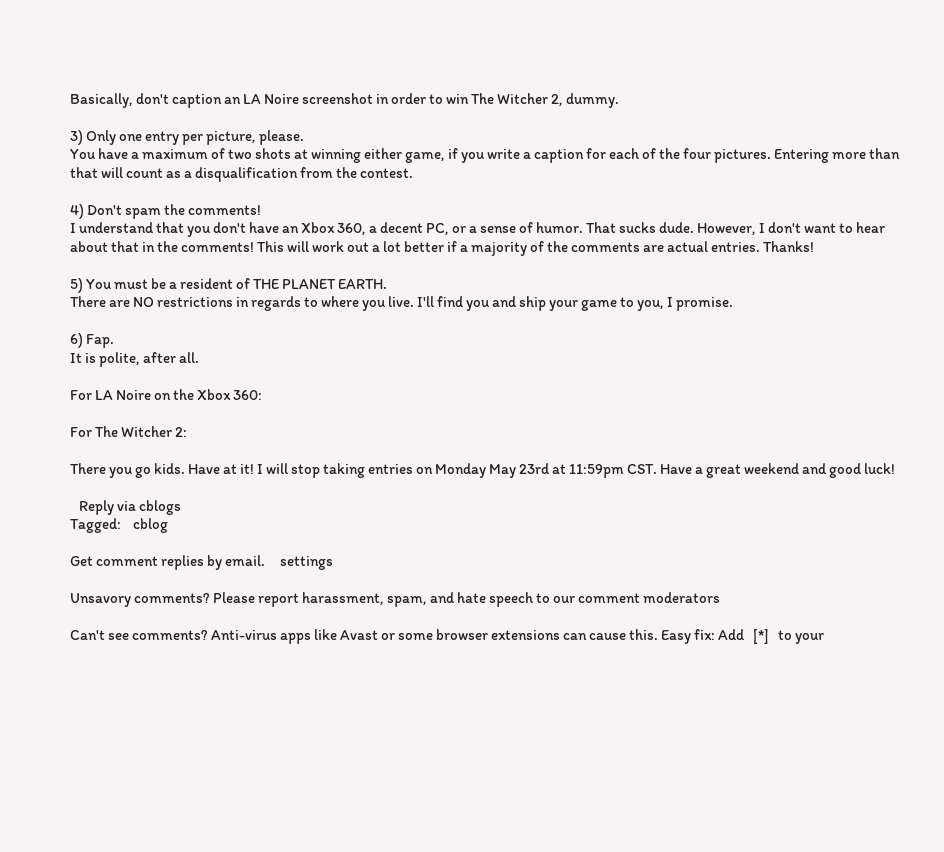Basically, don't caption an LA Noire screenshot in order to win The Witcher 2, dummy.

3) Only one entry per picture, please.
You have a maximum of two shots at winning either game, if you write a caption for each of the four pictures. Entering more than that will count as a disqualification from the contest.

4) Don't spam the comments!
I understand that you don't have an Xbox 360, a decent PC, or a sense of humor. That sucks dude. However, I don't want to hear about that in the comments! This will work out a lot better if a majority of the comments are actual entries. Thanks!

5) You must be a resident of THE PLANET EARTH.
There are NO restrictions in regards to where you live. I'll find you and ship your game to you, I promise.

6) Fap.
It is polite, after all.

For LA Noire on the Xbox 360:

For The Witcher 2:

There you go kids. Have at it! I will stop taking entries on Monday May 23rd at 11:59pm CST. Have a great weekend and good luck!

   Reply via cblogs
Tagged:    cblog

Get comment replies by email.     settings

Unsavory comments? Please report harassment, spam, and hate speech to our comment moderators

Can't see comments? Anti-virus apps like Avast or some browser extensions can cause this. Easy fix: Add   [*]   to your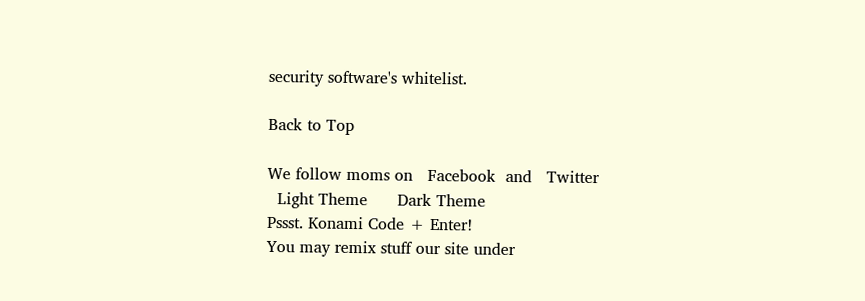security software's whitelist.

Back to Top

We follow moms on   Facebook  and   Twitter
  Light Theme      Dark Theme
Pssst. Konami Code + Enter!
You may remix stuff our site under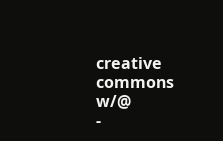creative commons w/@
-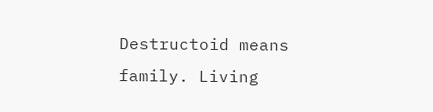Destructoid means family. Living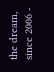the dream, since 2006 -